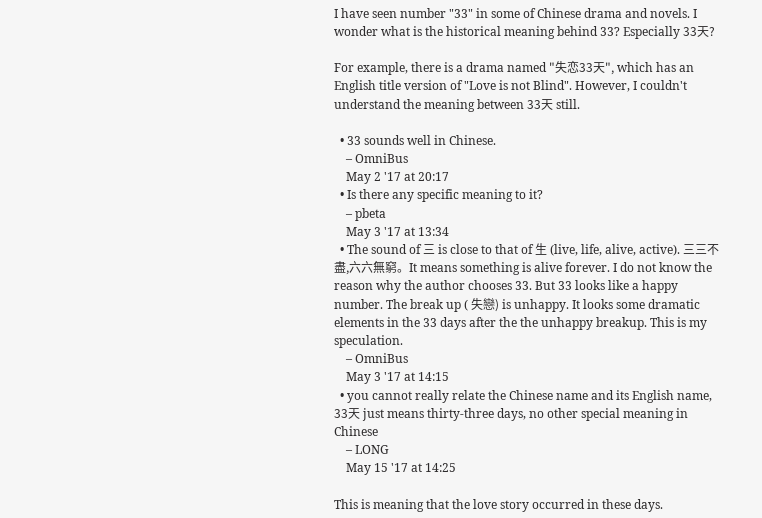I have seen number "33" in some of Chinese drama and novels. I wonder what is the historical meaning behind 33? Especially 33天?

For example, there is a drama named "失恋33天", which has an English title version of "Love is not Blind". However, I couldn't understand the meaning between 33天 still.

  • 33 sounds well in Chinese.
    – OmniBus
    May 2 '17 at 20:17
  • Is there any specific meaning to it?
    – pbeta
    May 3 '17 at 13:34
  • The sound of 三 is close to that of 生 (live, life, alive, active). 三三不盡,六六無窮。It means something is alive forever. I do not know the reason why the author chooses 33. But 33 looks like a happy number. The break up ( 失戀) is unhappy. It looks some dramatic elements in the 33 days after the the unhappy breakup. This is my speculation.
    – OmniBus
    May 3 '17 at 14:15
  • you cannot really relate the Chinese name and its English name, 33天 just means thirty-three days, no other special meaning in Chinese
    – LONG
    May 15 '17 at 14:25

This is meaning that the love story occurred in these days.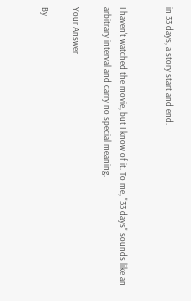in 33 days, a story start and end.


I haven't watched the movie, but I know of it. To me, "33 days" sounds like an arbitrary interval and carry no special meaning.

Your Answer

By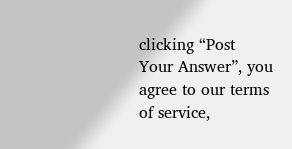clicking “Post Your Answer”, you agree to our terms of service,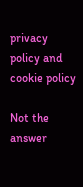privacy policy and cookie policy

Not the answer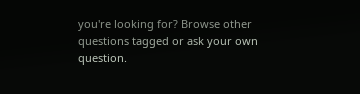you're looking for? Browse other questions tagged or ask your own question.